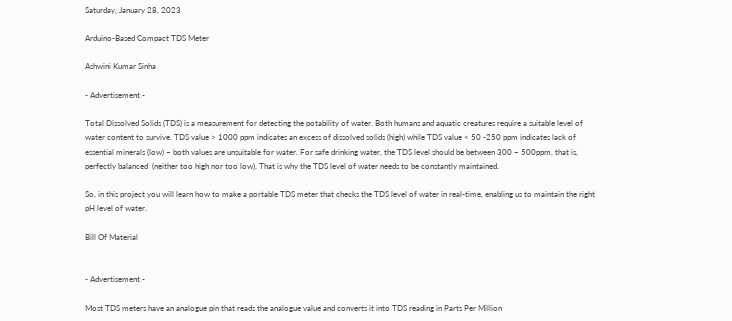Saturday, January 28, 2023

Arduino-Based Compact TDS Meter

Ashwini Kumar Sinha

- Advertisement -

Total Dissolved Solids (TDS) is a measurement for detecting the potability of water. Both humans and aquatic creatures require a suitable level of water content to survive. TDS value > 1000 ppm indicates an excess of dissolved solids (high) while TDS value < 50 -250 ppm indicates lack of essential minerals (low) – both values are unsuitable for water. For safe drinking water, the TDS level should be between 300 – 500ppm, that is, perfectly balanced  (neither too high nor too low). That is why the TDS level of water needs to be constantly maintained.

So, in this project you will learn how to make a portable TDS meter that checks the TDS level of water in real-time, enabling us to maintain the right pH level of water.

Bill Of Material


- Advertisement -

Most TDS meters have an analogue pin that reads the analogue value and converts it into TDS reading in Parts Per Million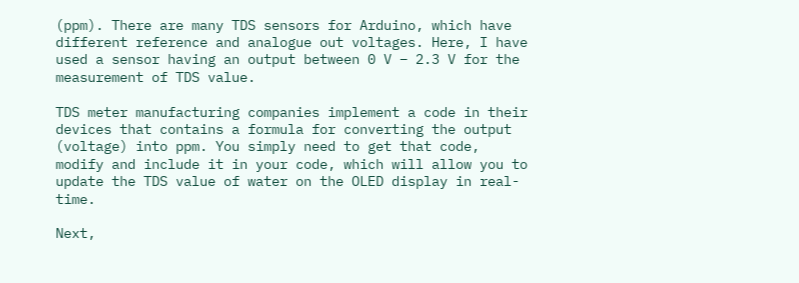(ppm). There are many TDS sensors for Arduino, which have different reference and analogue out voltages. Here, I have used a sensor having an output between 0 V – 2.3 V for the measurement of TDS value.

TDS meter manufacturing companies implement a code in their devices that contains a formula for converting the output (voltage) into ppm. You simply need to get that code, modify and include it in your code, which will allow you to update the TDS value of water on the OLED display in real-time.

Next,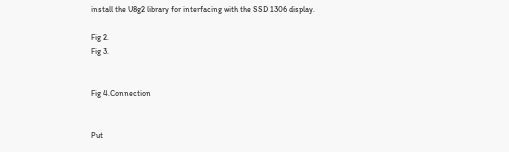install the U8g2 library for interfacing with the SSD 1306 display.

Fig 2.
Fig 3.


Fig 4.Connection


Put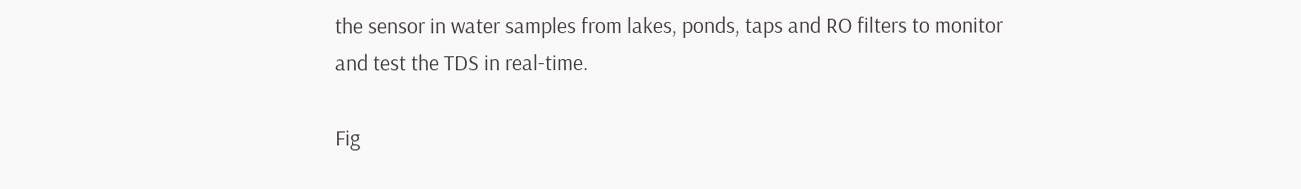the sensor in water samples from lakes, ponds, taps and RO filters to monitor and test the TDS in real-time.

Fig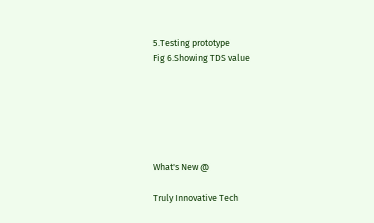5.Testing prototype
Fig 6.Showing TDS value






What's New @

Truly Innovative Tech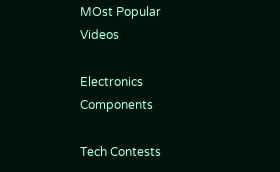MOst Popular Videos

Electronics Components

Tech Contests